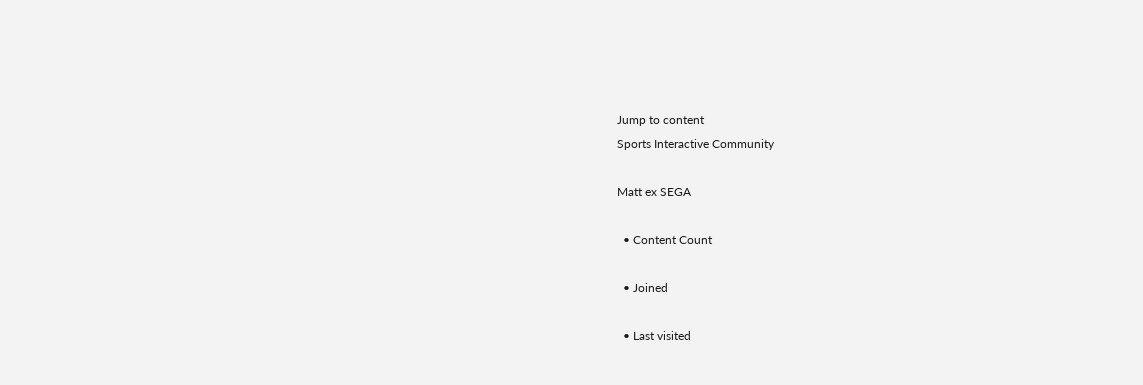Jump to content
Sports Interactive Community

Matt ex SEGA

  • Content Count

  • Joined

  • Last visited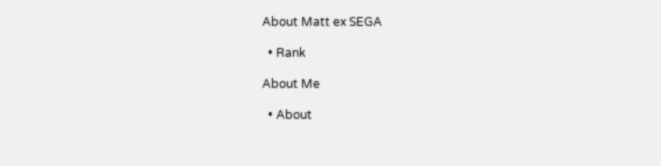About Matt ex SEGA

  • Rank

About Me

  • About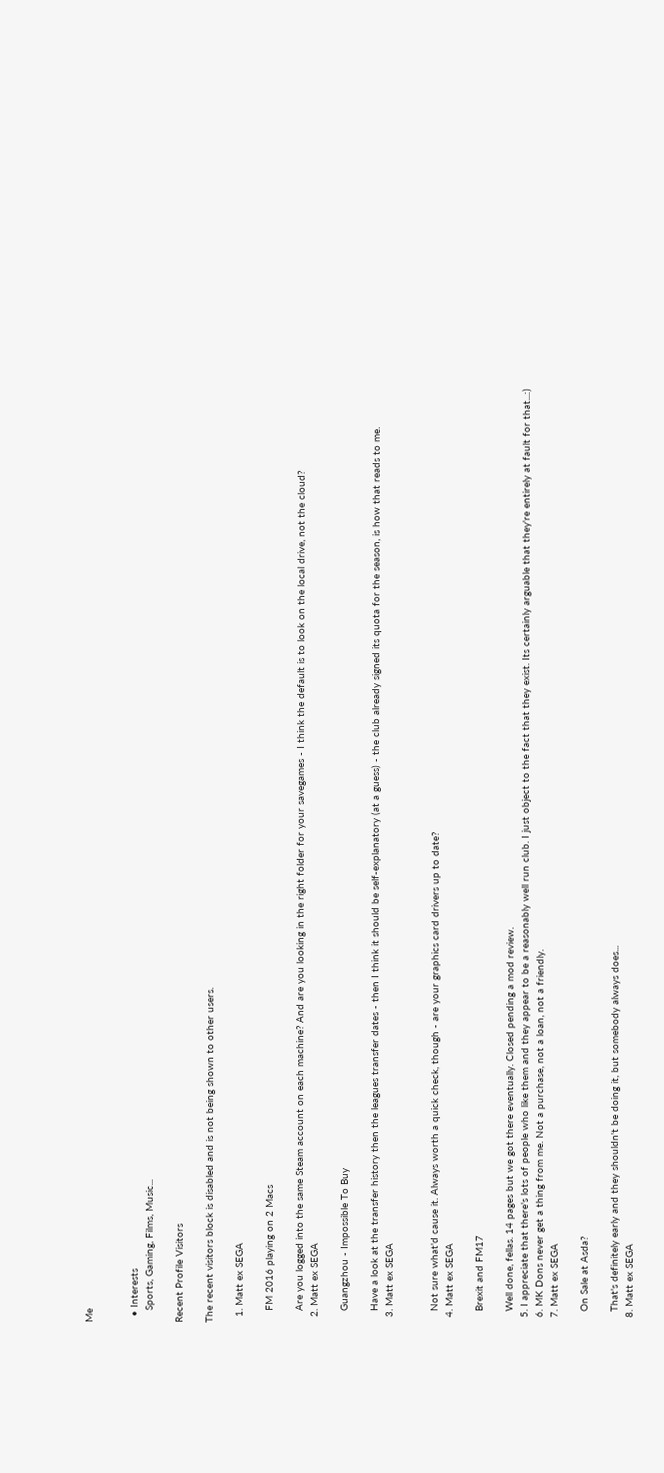Me


  • Interests
    Sports, Gaming, Films, Music...

Recent Profile Visitors

The recent visitors block is disabled and is not being shown to other users.

  1. Matt ex SEGA

    FM 2016 playing on 2 Macs

    Are you logged into the same Steam account on each machine? And are you looking in the right folder for your savegames - I think the default is to look on the local drive, not the cloud?
  2. Matt ex SEGA

    Guangzhou - Impossible To Buy

    Have a look at the transfer history then the leagues transfer dates - then I think it should be self-explanatory (at a guess) - the club already signed its quota for the season, is how that reads to me.
  3. Matt ex SEGA


    Not sure what'd cause it. Always worth a quick check, though - are your graphics card drivers up to date?
  4. Matt ex SEGA

    Brexit and FM17

    Well done, fellas. 14 pages but we got there eventually. Closed pending a mod review.
  5. I appreciate that there's lots of people who like them and they appear to be a reasonably well run club. I just object to the fact that they exist. Its certainly arguable that they're entirely at fault for that...:)
  6. MK Dons never get a thing from me. Not a purchase, not a loan, not a friendly.
  7. Matt ex SEGA

    On Sale at Asda?

    That's definitely early and they shouldn't be doing it, but somebody always does...
  8. Matt ex SEGA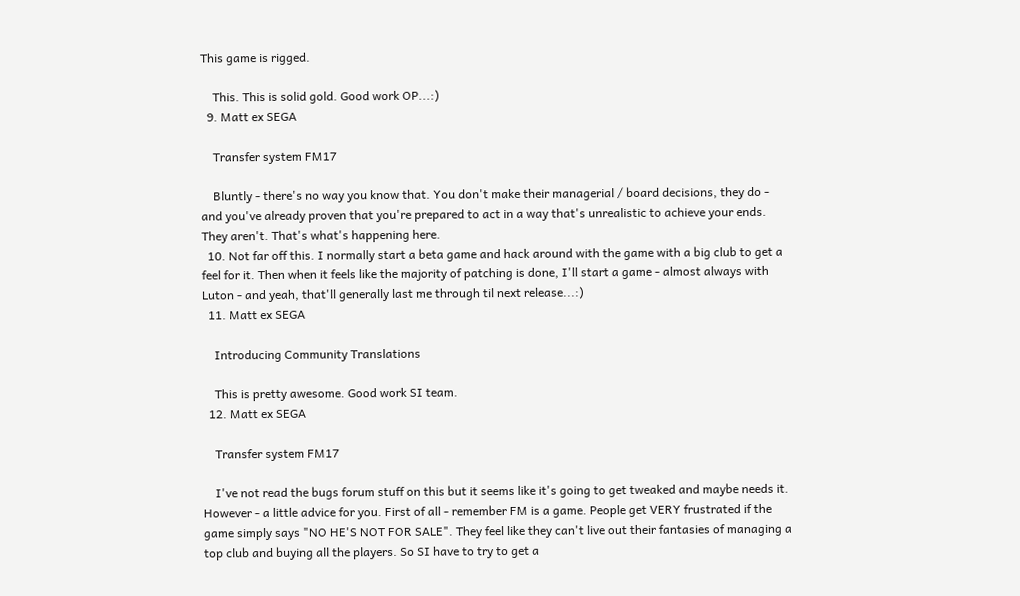This game is rigged.

    This. This is solid gold. Good work OP...:)
  9. Matt ex SEGA

    Transfer system FM17

    Bluntly - there's no way you know that. You don't make their managerial / board decisions, they do - and you've already proven that you're prepared to act in a way that's unrealistic to achieve your ends. They aren't. That's what's happening here.
  10. Not far off this. I normally start a beta game and hack around with the game with a big club to get a feel for it. Then when it feels like the majority of patching is done, I'll start a game - almost always with Luton - and yeah, that'll generally last me through til next release...:)
  11. Matt ex SEGA

    Introducing Community Translations

    This is pretty awesome. Good work SI team.
  12. Matt ex SEGA

    Transfer system FM17

    I've not read the bugs forum stuff on this but it seems like it's going to get tweaked and maybe needs it. However - a little advice for you. First of all - remember FM is a game. People get VERY frustrated if the game simply says "NO HE'S NOT FOR SALE". They feel like they can't live out their fantasies of managing a top club and buying all the players. So SI have to try to get a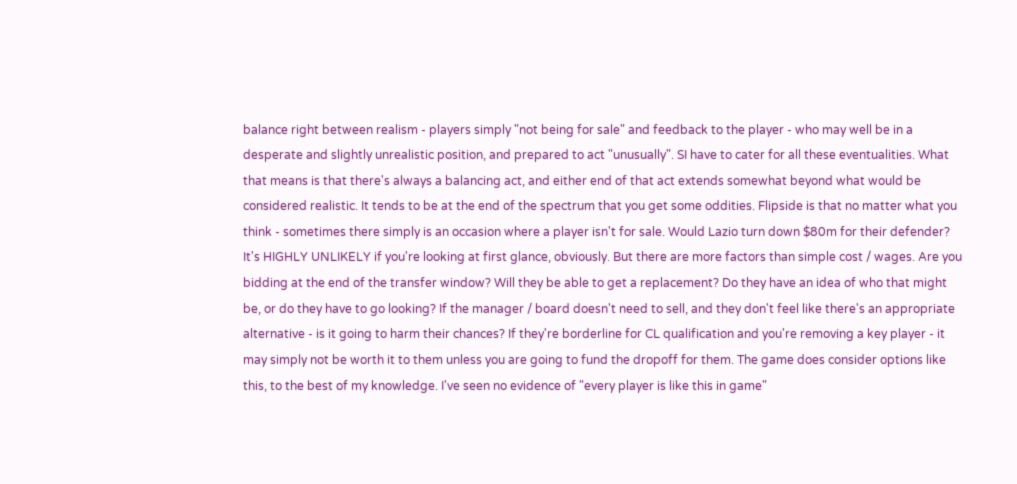balance right between realism - players simply "not being for sale" and feedback to the player - who may well be in a desperate and slightly unrealistic position, and prepared to act "unusually". SI have to cater for all these eventualities. What that means is that there's always a balancing act, and either end of that act extends somewhat beyond what would be considered realistic. It tends to be at the end of the spectrum that you get some oddities. Flipside is that no matter what you think - sometimes there simply is an occasion where a player isn't for sale. Would Lazio turn down $80m for their defender? It's HIGHLY UNLIKELY if you're looking at first glance, obviously. But there are more factors than simple cost / wages. Are you bidding at the end of the transfer window? Will they be able to get a replacement? Do they have an idea of who that might be, or do they have to go looking? If the manager / board doesn't need to sell, and they don't feel like there's an appropriate alternative - is it going to harm their chances? If they're borderline for CL qualification and you're removing a key player - it may simply not be worth it to them unless you are going to fund the dropoff for them. The game does consider options like this, to the best of my knowledge. I've seen no evidence of "every player is like this in game"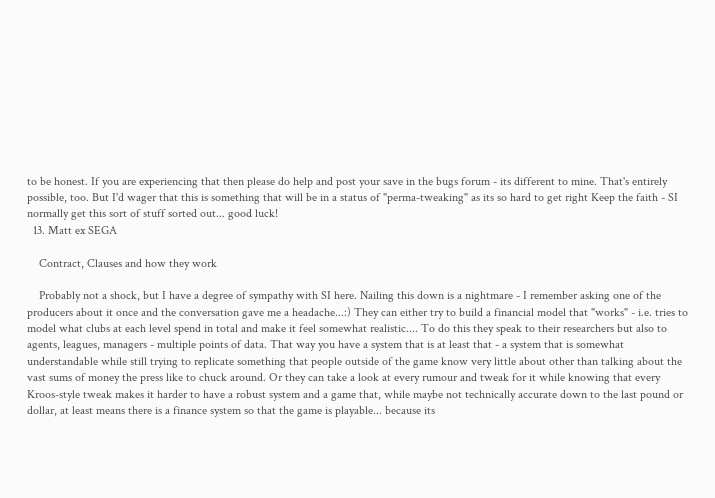to be honest. If you are experiencing that then please do help and post your save in the bugs forum - its different to mine. That's entirely possible, too. But I'd wager that this is something that will be in a status of "perma-tweaking" as its so hard to get right Keep the faith - SI normally get this sort of stuff sorted out... good luck!
  13. Matt ex SEGA

    Contract, Clauses and how they work

    Probably not a shock, but I have a degree of sympathy with SI here. Nailing this down is a nightmare - I remember asking one of the producers about it once and the conversation gave me a headache...:) They can either try to build a financial model that "works" - i.e. tries to model what clubs at each level spend in total and make it feel somewhat realistic.... To do this they speak to their researchers but also to agents, leagues, managers - multiple points of data. That way you have a system that is at least that - a system that is somewhat understandable while still trying to replicate something that people outside of the game know very little about other than talking about the vast sums of money the press like to chuck around. Or they can take a look at every rumour and tweak for it while knowing that every Kroos-style tweak makes it harder to have a robust system and a game that, while maybe not technically accurate down to the last pound or dollar, at least means there is a finance system so that the game is playable... because its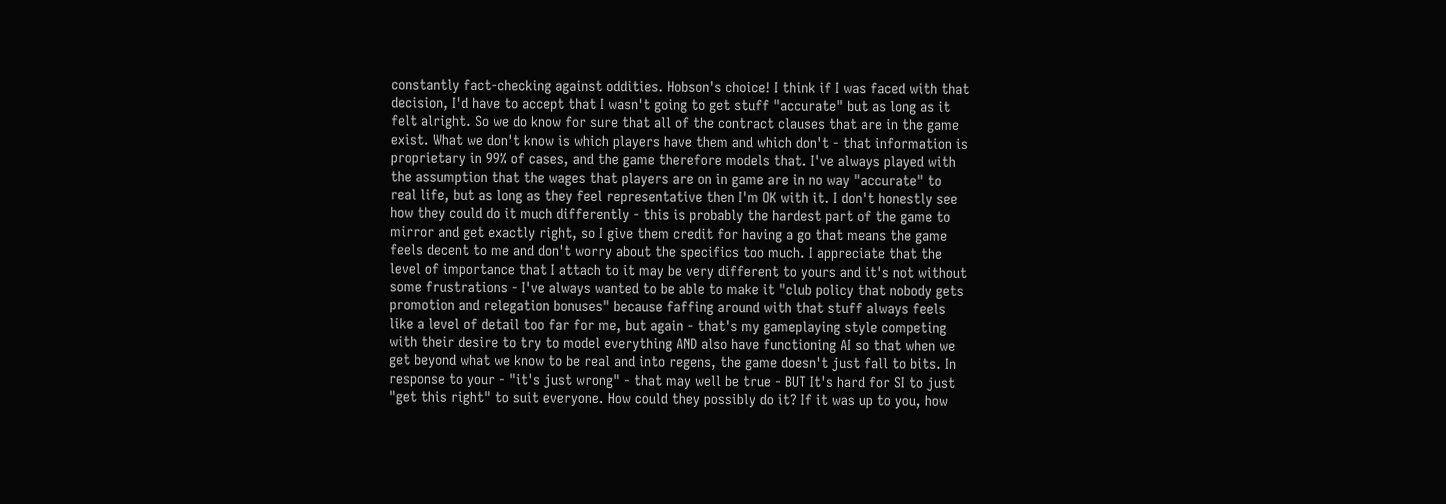constantly fact-checking against oddities. Hobson's choice! I think if I was faced with that decision, I'd have to accept that I wasn't going to get stuff "accurate" but as long as it felt alright. So we do know for sure that all of the contract clauses that are in the game exist. What we don't know is which players have them and which don't - that information is proprietary in 99% of cases, and the game therefore models that. I've always played with the assumption that the wages that players are on in game are in no way "accurate" to real life, but as long as they feel representative then I'm OK with it. I don't honestly see how they could do it much differently - this is probably the hardest part of the game to mirror and get exactly right, so I give them credit for having a go that means the game feels decent to me and don't worry about the specifics too much. I appreciate that the level of importance that I attach to it may be very different to yours and it's not without some frustrations - I've always wanted to be able to make it "club policy that nobody gets promotion and relegation bonuses" because faffing around with that stuff always feels like a level of detail too far for me, but again - that's my gameplaying style competing with their desire to try to model everything AND also have functioning AI so that when we get beyond what we know to be real and into regens, the game doesn't just fall to bits. In response to your - "it's just wrong" - that may well be true - BUT It's hard for SI to just "get this right" to suit everyone. How could they possibly do it? If it was up to you, how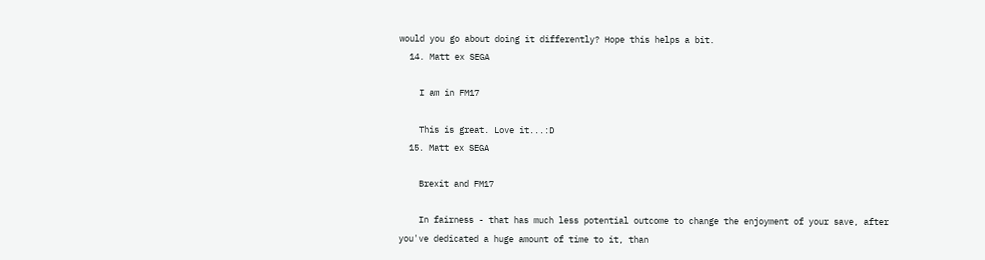would you go about doing it differently? Hope this helps a bit.
  14. Matt ex SEGA

    I am in FM17

    This is great. Love it...:D
  15. Matt ex SEGA

    Brexit and FM17

    In fairness - that has much less potential outcome to change the enjoyment of your save, after you've dedicated a huge amount of time to it, than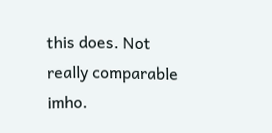this does. Not really comparable imho.